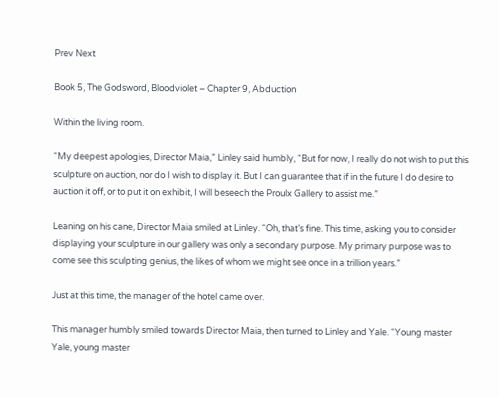Prev Next

Book 5, The Godsword, Bloodviolet – Chapter 9, Abduction

Within the living room.

“My deepest apologies, Director Maia,” Linley said humbly, “But for now, I really do not wish to put this sculpture on auction, nor do I wish to display it. But I can guarantee that if in the future I do desire to auction it off, or to put it on exhibit, I will beseech the Proulx Gallery to assist me.”

Leaning on his cane, Director Maia smiled at Linley. “Oh, that’s fine. This time, asking you to consider displaying your sculpture in our gallery was only a secondary purpose. My primary purpose was to come see this sculpting genius, the likes of whom we might see once in a trillion years.”

Just at this time, the manager of the hotel came over.

This manager humbly smiled towards Director Maia, then turned to Linley and Yale. “Young master Yale, young master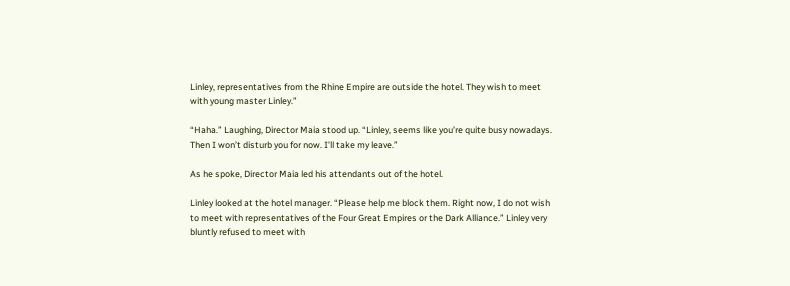Linley, representatives from the Rhine Empire are outside the hotel. They wish to meet with young master Linley.”

“Haha.” Laughing, Director Maia stood up. “Linley, seems like you’re quite busy nowadays. Then I won’t disturb you for now. I’ll take my leave.”

As he spoke, Director Maia led his attendants out of the hotel.

Linley looked at the hotel manager. “Please help me block them. Right now, I do not wish to meet with representatives of the Four Great Empires or the Dark Alliance.” Linley very bluntly refused to meet with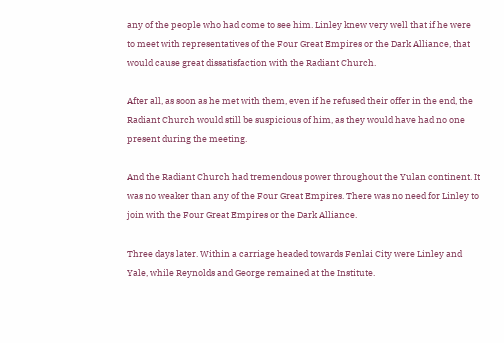any of the people who had come to see him. Linley knew very well that if he were to meet with representatives of the Four Great Empires or the Dark Alliance, that would cause great dissatisfaction with the Radiant Church.

After all, as soon as he met with them, even if he refused their offer in the end, the Radiant Church would still be suspicious of him, as they would have had no one present during the meeting.

And the Radiant Church had tremendous power throughout the Yulan continent. It was no weaker than any of the Four Great Empires. There was no need for Linley to join with the Four Great Empires or the Dark Alliance.

Three days later. Within a carriage headed towards Fenlai City were Linley and Yale, while Reynolds and George remained at the Institute.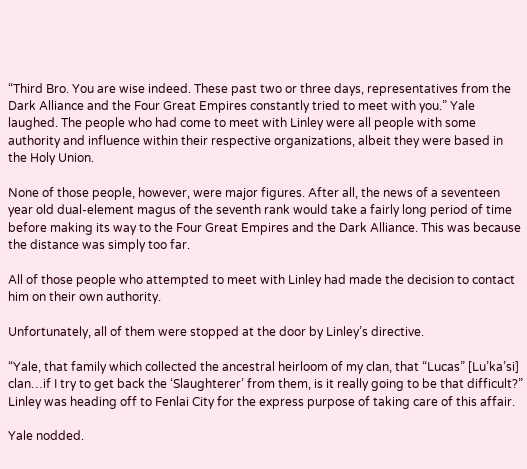“Third Bro. You are wise indeed. These past two or three days, representatives from the Dark Alliance and the Four Great Empires constantly tried to meet with you.” Yale laughed. The people who had come to meet with Linley were all people with some authority and influence within their respective organizations, albeit they were based in the Holy Union.

None of those people, however, were major figures. After all, the news of a seventeen year old dual-element magus of the seventh rank would take a fairly long period of time before making its way to the Four Great Empires and the Dark Alliance. This was because the distance was simply too far.

All of those people who attempted to meet with Linley had made the decision to contact him on their own authority.

Unfortunately, all of them were stopped at the door by Linley’s directive.

“Yale, that family which collected the ancestral heirloom of my clan, that “Lucas” [Lu’ka’si] clan…if I try to get back the ‘Slaughterer’ from them, is it really going to be that difficult?” Linley was heading off to Fenlai City for the express purpose of taking care of this affair.

Yale nodded.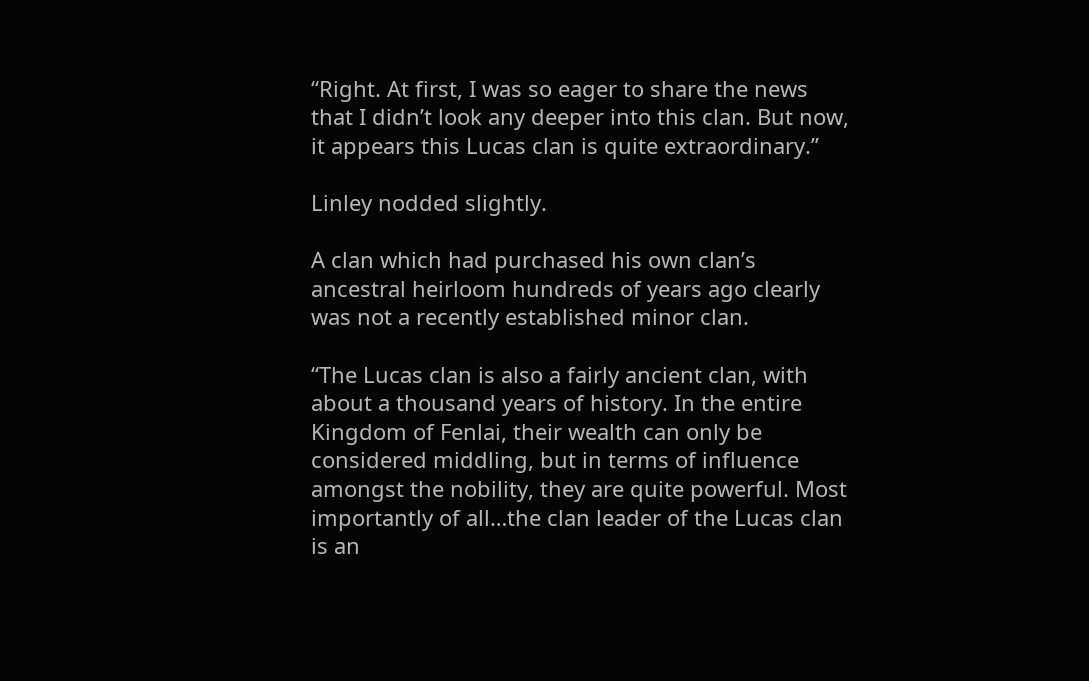“Right. At first, I was so eager to share the news that I didn’t look any deeper into this clan. But now, it appears this Lucas clan is quite extraordinary.”

Linley nodded slightly.

A clan which had purchased his own clan’s ancestral heirloom hundreds of years ago clearly was not a recently established minor clan.

“The Lucas clan is also a fairly ancient clan, with about a thousand years of history. In the entire Kingdom of Fenlai, their wealth can only be considered middling, but in terms of influence amongst the nobility, they are quite powerful. Most importantly of all…the clan leader of the Lucas clan is an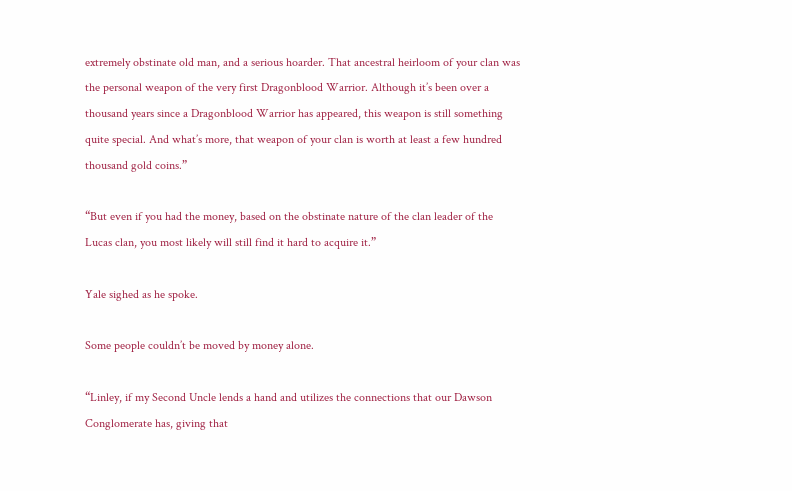extremely obstinate old man, and a serious hoarder. That ancestral heirloom of your clan was the personal weapon of the very first Dragonblood Warrior. Although it’s been over a thousand years since a Dragonblood Warrior has appeared, this weapon is still something quite special. And what’s more, that weapon of your clan is worth at least a few hundred thousand gold coins.”

“But even if you had the money, based on the obstinate nature of the clan leader of the Lucas clan, you most likely will still find it hard to acquire it.”

Yale sighed as he spoke.

Some people couldn’t be moved by money alone.

“Linley, if my Second Uncle lends a hand and utilizes the connections that our Dawson Conglomerate has, giving that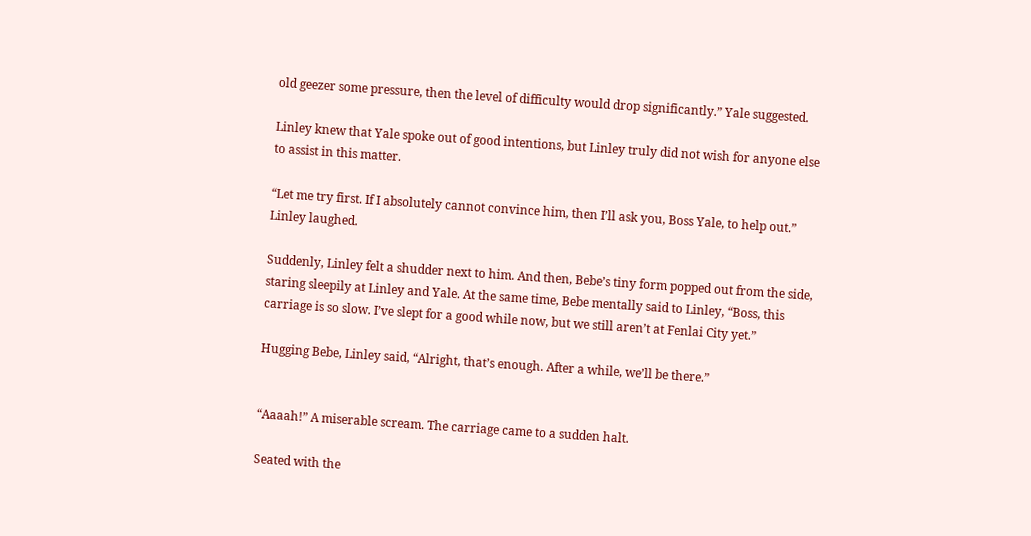old geezer some pressure, then the level of difficulty would drop significantly.” Yale suggested.

Linley knew that Yale spoke out of good intentions, but Linley truly did not wish for anyone else to assist in this matter.

“Let me try first. If I absolutely cannot convince him, then I’ll ask you, Boss Yale, to help out.” Linley laughed.

Suddenly, Linley felt a shudder next to him. And then, Bebe’s tiny form popped out from the side, staring sleepily at Linley and Yale. At the same time, Bebe mentally said to Linley, “Boss, this carriage is so slow. I’ve slept for a good while now, but we still aren’t at Fenlai City yet.”

Hugging Bebe, Linley said, “Alright, that’s enough. After a while, we’ll be there.”


“Aaaah!” A miserable scream. The carriage came to a sudden halt.

Seated with the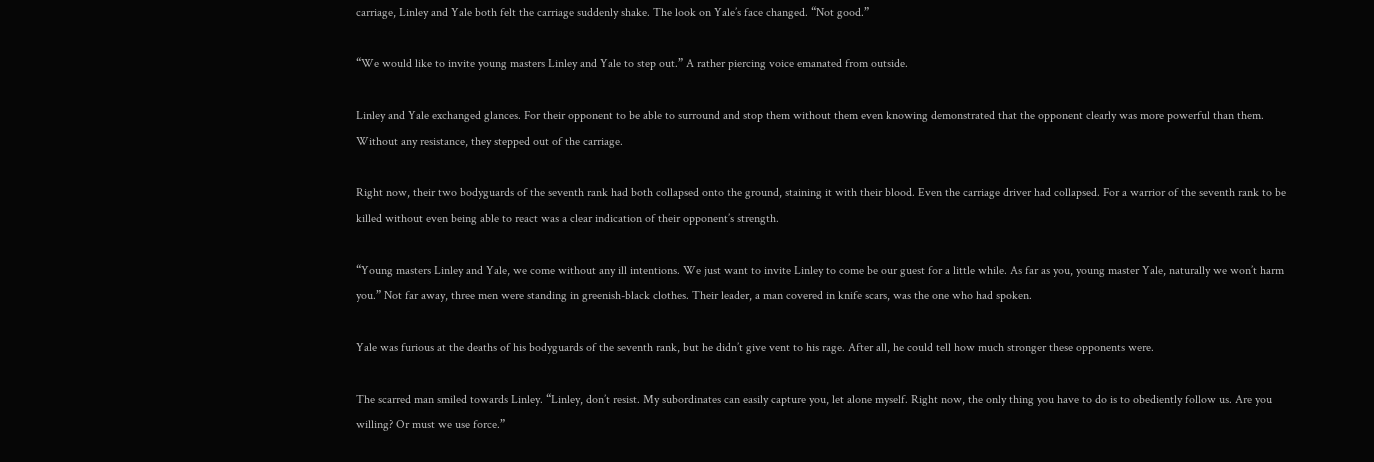carriage, Linley and Yale both felt the carriage suddenly shake. The look on Yale’s face changed. “Not good.”

“We would like to invite young masters Linley and Yale to step out.” A rather piercing voice emanated from outside.

Linley and Yale exchanged glances. For their opponent to be able to surround and stop them without them even knowing demonstrated that the opponent clearly was more powerful than them. Without any resistance, they stepped out of the carriage.

Right now, their two bodyguards of the seventh rank had both collapsed onto the ground, staining it with their blood. Even the carriage driver had collapsed. For a warrior of the seventh rank to be killed without even being able to react was a clear indication of their opponent’s strength.

“Young masters Linley and Yale, we come without any ill intentions. We just want to invite Linley to come be our guest for a little while. As far as you, young master Yale, naturally we won’t harm you.” Not far away, three men were standing in greenish-black clothes. Their leader, a man covered in knife scars, was the one who had spoken.

Yale was furious at the deaths of his bodyguards of the seventh rank, but he didn’t give vent to his rage. After all, he could tell how much stronger these opponents were.

The scarred man smiled towards Linley. “Linley, don’t resist. My subordinates can easily capture you, let alone myself. Right now, the only thing you have to do is to obediently follow us. Are you willing? Or must we use force.”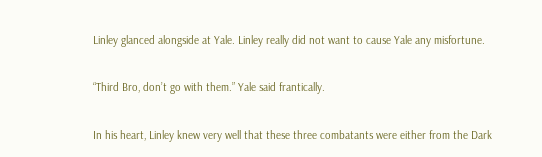Linley glanced alongside at Yale. Linley really did not want to cause Yale any misfortune.

“Third Bro, don’t go with them.” Yale said frantically.

In his heart, Linley knew very well that these three combatants were either from the Dark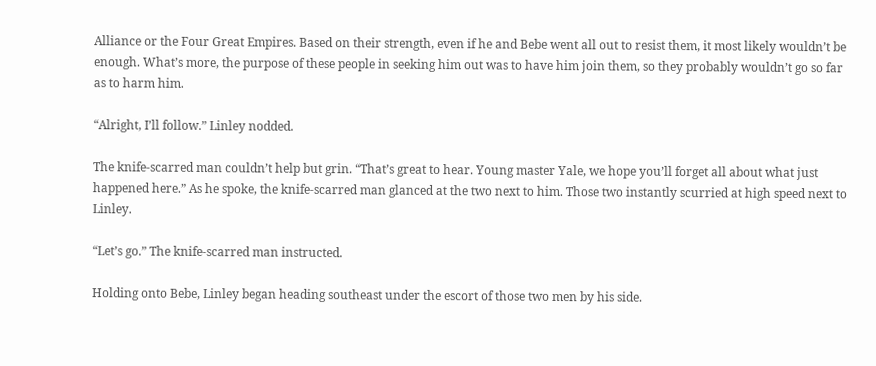Alliance or the Four Great Empires. Based on their strength, even if he and Bebe went all out to resist them, it most likely wouldn’t be enough. What’s more, the purpose of these people in seeking him out was to have him join them, so they probably wouldn’t go so far as to harm him.

“Alright, I’ll follow.” Linley nodded.

The knife-scarred man couldn’t help but grin. “That’s great to hear. Young master Yale, we hope you’ll forget all about what just happened here.” As he spoke, the knife-scarred man glanced at the two next to him. Those two instantly scurried at high speed next to Linley.

“Let’s go.” The knife-scarred man instructed.

Holding onto Bebe, Linley began heading southeast under the escort of those two men by his side.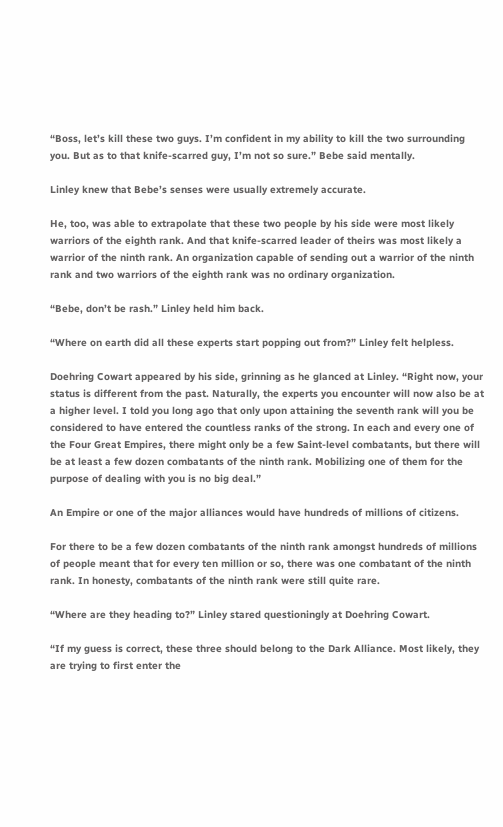“Boss, let’s kill these two guys. I’m confident in my ability to kill the two surrounding you. But as to that knife-scarred guy, I’m not so sure.” Bebe said mentally.

Linley knew that Bebe’s senses were usually extremely accurate.

He, too, was able to extrapolate that these two people by his side were most likely warriors of the eighth rank. And that knife-scarred leader of theirs was most likely a warrior of the ninth rank. An organization capable of sending out a warrior of the ninth rank and two warriors of the eighth rank was no ordinary organization.

“Bebe, don’t be rash.” Linley held him back.

“Where on earth did all these experts start popping out from?” Linley felt helpless.

Doehring Cowart appeared by his side, grinning as he glanced at Linley. “Right now, your status is different from the past. Naturally, the experts you encounter will now also be at a higher level. I told you long ago that only upon attaining the seventh rank will you be considered to have entered the countless ranks of the strong. In each and every one of the Four Great Empires, there might only be a few Saint-level combatants, but there will be at least a few dozen combatants of the ninth rank. Mobilizing one of them for the purpose of dealing with you is no big deal.”

An Empire or one of the major alliances would have hundreds of millions of citizens.

For there to be a few dozen combatants of the ninth rank amongst hundreds of millions of people meant that for every ten million or so, there was one combatant of the ninth rank. In honesty, combatants of the ninth rank were still quite rare.

“Where are they heading to?” Linley stared questioningly at Doehring Cowart.

“If my guess is correct, these three should belong to the Dark Alliance. Most likely, they are trying to first enter the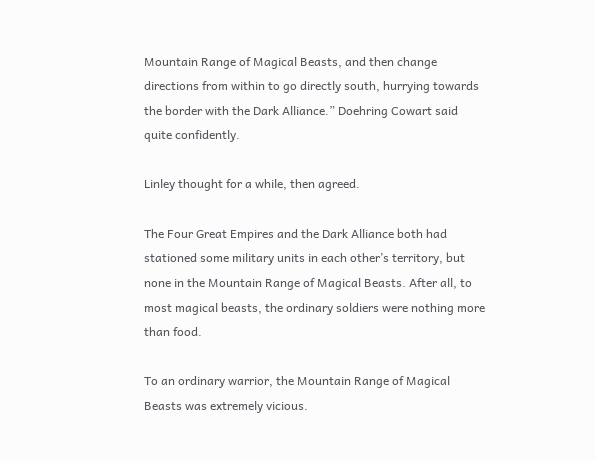Mountain Range of Magical Beasts, and then change directions from within to go directly south, hurrying towards the border with the Dark Alliance.” Doehring Cowart said quite confidently.

Linley thought for a while, then agreed.

The Four Great Empires and the Dark Alliance both had stationed some military units in each other’s territory, but none in the Mountain Range of Magical Beasts. After all, to most magical beasts, the ordinary soldiers were nothing more than food.

To an ordinary warrior, the Mountain Range of Magical Beasts was extremely vicious.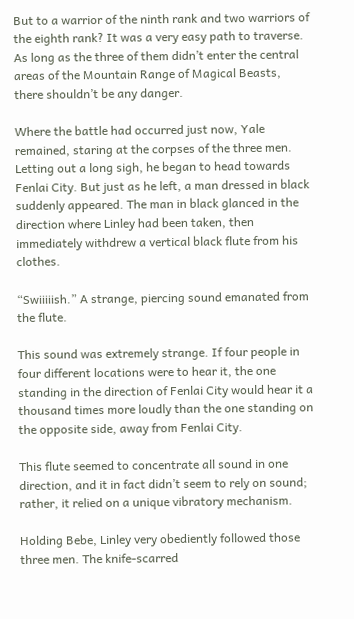But to a warrior of the ninth rank and two warriors of the eighth rank? It was a very easy path to traverse. As long as the three of them didn’t enter the central areas of the Mountain Range of Magical Beasts, there shouldn’t be any danger.

Where the battle had occurred just now, Yale remained, staring at the corpses of the three men. Letting out a long sigh, he began to head towards Fenlai City. But just as he left, a man dressed in black suddenly appeared. The man in black glanced in the direction where Linley had been taken, then immediately withdrew a vertical black flute from his clothes.

“Swiiiiish.” A strange, piercing sound emanated from the flute.

This sound was extremely strange. If four people in four different locations were to hear it, the one standing in the direction of Fenlai City would hear it a thousand times more loudly than the one standing on the opposite side, away from Fenlai City.

This flute seemed to concentrate all sound in one direction, and it in fact didn’t seem to rely on sound; rather, it relied on a unique vibratory mechanism.

Holding Bebe, Linley very obediently followed those three men. The knife-scarred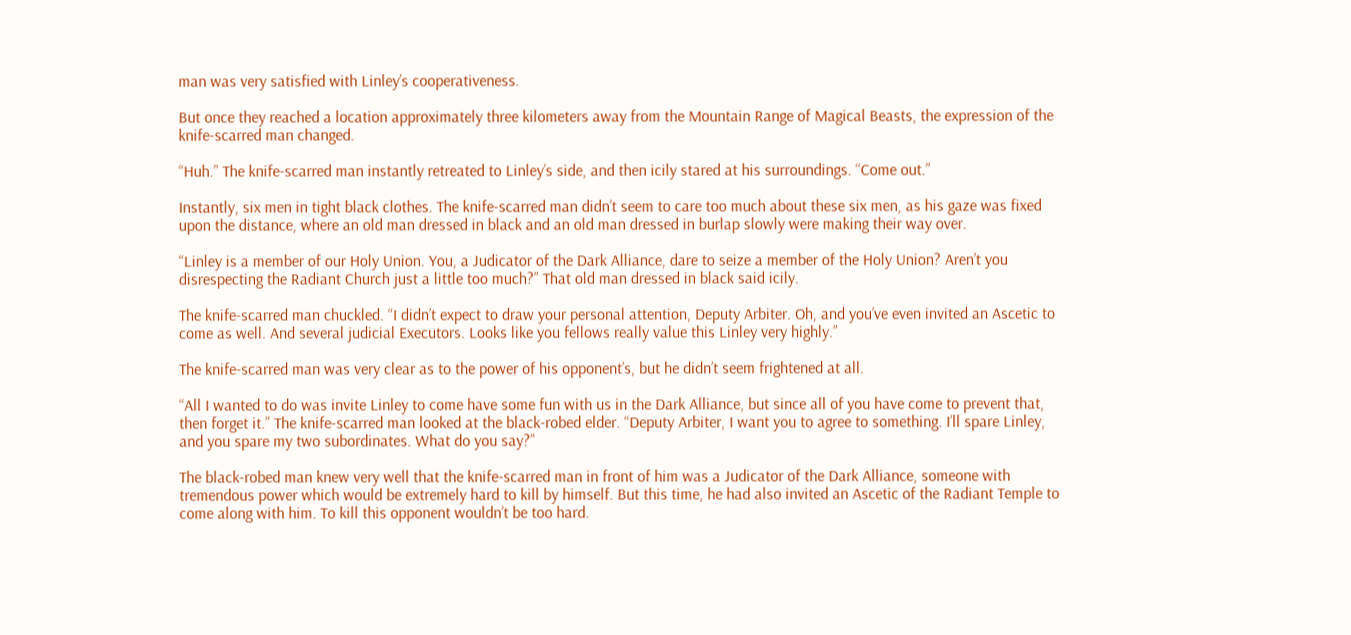man was very satisfied with Linley’s cooperativeness.

But once they reached a location approximately three kilometers away from the Mountain Range of Magical Beasts, the expression of the knife-scarred man changed.

“Huh.” The knife-scarred man instantly retreated to Linley’s side, and then icily stared at his surroundings. “Come out.”

Instantly, six men in tight black clothes. The knife-scarred man didn’t seem to care too much about these six men, as his gaze was fixed upon the distance, where an old man dressed in black and an old man dressed in burlap slowly were making their way over.

“Linley is a member of our Holy Union. You, a Judicator of the Dark Alliance, dare to seize a member of the Holy Union? Aren’t you disrespecting the Radiant Church just a little too much?” That old man dressed in black said icily.

The knife-scarred man chuckled. “I didn’t expect to draw your personal attention, Deputy Arbiter. Oh, and you’ve even invited an Ascetic to come as well. And several judicial Executors. Looks like you fellows really value this Linley very highly.”

The knife-scarred man was very clear as to the power of his opponent’s, but he didn’t seem frightened at all.

“All I wanted to do was invite Linley to come have some fun with us in the Dark Alliance, but since all of you have come to prevent that, then forget it.” The knife-scarred man looked at the black-robed elder. “Deputy Arbiter, I want you to agree to something. I’ll spare Linley, and you spare my two subordinates. What do you say?”

The black-robed man knew very well that the knife-scarred man in front of him was a Judicator of the Dark Alliance, someone with tremendous power which would be extremely hard to kill by himself. But this time, he had also invited an Ascetic of the Radiant Temple to come along with him. To kill this opponent wouldn’t be too hard.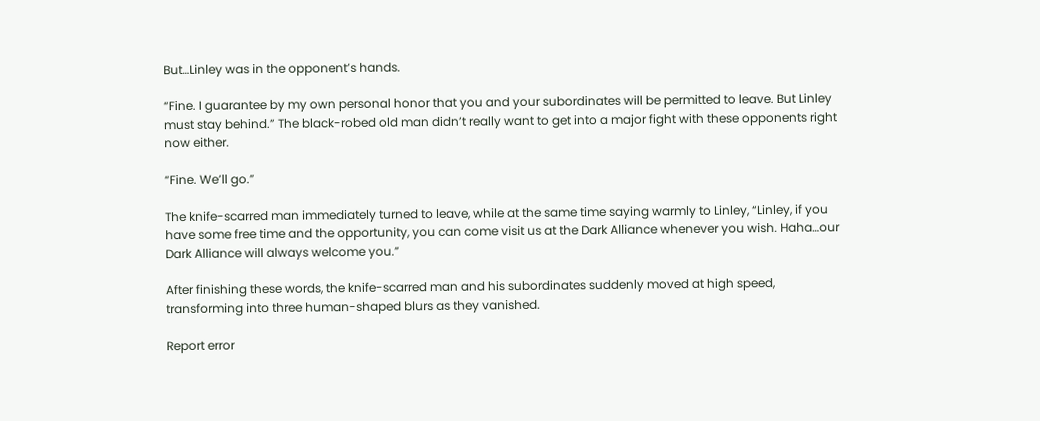But…Linley was in the opponent’s hands.

“Fine. I guarantee by my own personal honor that you and your subordinates will be permitted to leave. But Linley must stay behind.” The black-robed old man didn’t really want to get into a major fight with these opponents right now either.

“Fine. We’ll go.”

The knife-scarred man immediately turned to leave, while at the same time saying warmly to Linley, “Linley, if you have some free time and the opportunity, you can come visit us at the Dark Alliance whenever you wish. Haha…our Dark Alliance will always welcome you.”

After finishing these words, the knife-scarred man and his subordinates suddenly moved at high speed, transforming into three human-shaped blurs as they vanished.

Report error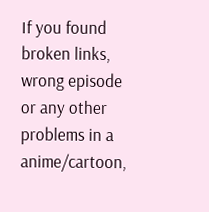If you found broken links, wrong episode or any other problems in a anime/cartoon,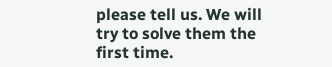please tell us. We will try to solve them the first time.